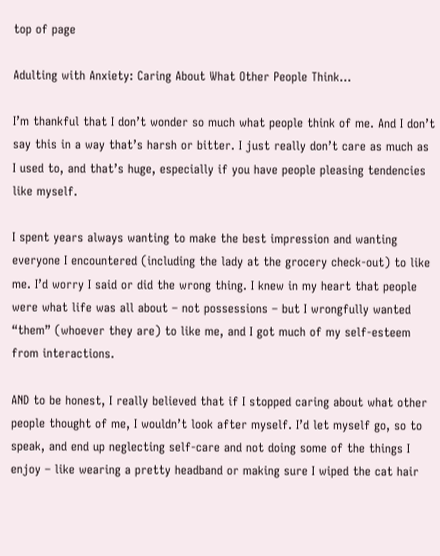top of page

Adulting with Anxiety: Caring About What Other People Think...

I’m thankful that I don’t wonder so much what people think of me. And I don’t say this in a way that’s harsh or bitter. I just really don’t care as much as I used to, and that’s huge, especially if you have people pleasing tendencies like myself.

I spent years always wanting to make the best impression and wanting everyone I encountered (including the lady at the grocery check-out) to like me. I’d worry I said or did the wrong thing. I knew in my heart that people were what life was all about – not possessions – but I wrongfully wanted “them” (whoever they are) to like me, and I got much of my self-esteem from interactions.

AND to be honest, I really believed that if I stopped caring about what other people thought of me, I wouldn’t look after myself. I’d let myself go, so to speak, and end up neglecting self-care and not doing some of the things I enjoy – like wearing a pretty headband or making sure I wiped the cat hair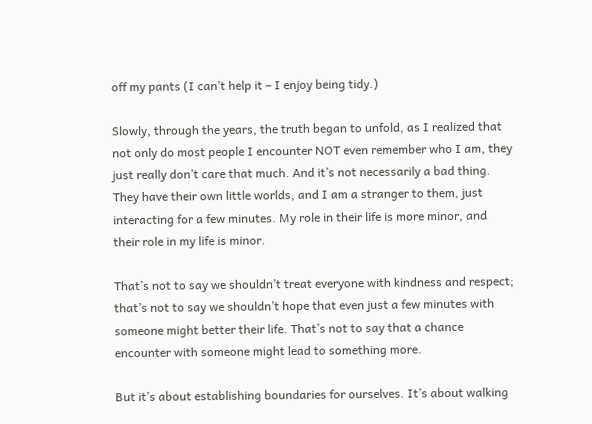off my pants (I can’t help it – I enjoy being tidy.)

Slowly, through the years, the truth began to unfold, as I realized that not only do most people I encounter NOT even remember who I am, they just really don’t care that much. And it’s not necessarily a bad thing. They have their own little worlds, and I am a stranger to them, just interacting for a few minutes. My role in their life is more minor, and their role in my life is minor.

That’s not to say we shouldn’t treat everyone with kindness and respect; that’s not to say we shouldn’t hope that even just a few minutes with someone might better their life. That’s not to say that a chance encounter with someone might lead to something more.

But it’s about establishing boundaries for ourselves. It’s about walking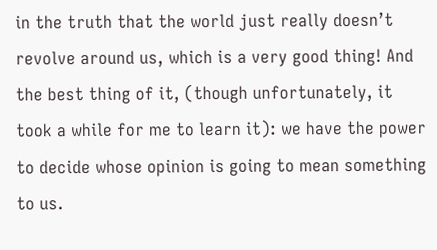in the truth that the world just really doesn’t revolve around us, which is a very good thing! And the best thing of it, (though unfortunately, it took a while for me to learn it): we have the power to decide whose opinion is going to mean something to us.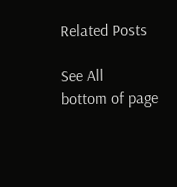Related Posts

See All
bottom of page